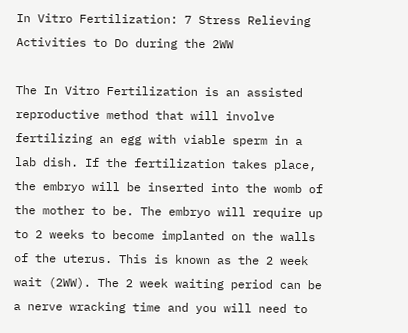In Vitro Fertilization: 7 Stress Relieving Activities to Do during the 2WW

The In Vitro Fertilization is an assisted reproductive method that will involve fertilizing an egg with viable sperm in a lab dish. If the fertilization takes place, the embryo will be inserted into the womb of the mother to be. The embryo will require up to 2 weeks to become implanted on the walls of the uterus. This is known as the 2 week wait (2WW). The 2 week waiting period can be a nerve wracking time and you will need to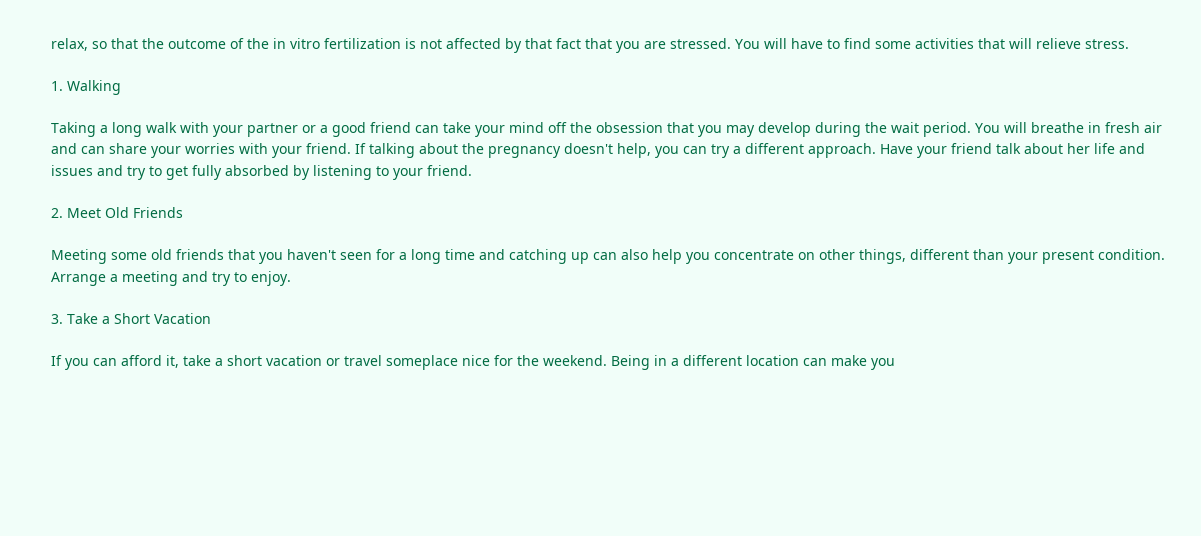relax, so that the outcome of the in vitro fertilization is not affected by that fact that you are stressed. You will have to find some activities that will relieve stress.

1. Walking

Taking a long walk with your partner or a good friend can take your mind off the obsession that you may develop during the wait period. You will breathe in fresh air and can share your worries with your friend. If talking about the pregnancy doesn't help, you can try a different approach. Have your friend talk about her life and issues and try to get fully absorbed by listening to your friend.

2. Meet Old Friends

Meeting some old friends that you haven't seen for a long time and catching up can also help you concentrate on other things, different than your present condition. Arrange a meeting and try to enjoy.

3. Take a Short Vacation

If you can afford it, take a short vacation or travel someplace nice for the weekend. Being in a different location can make you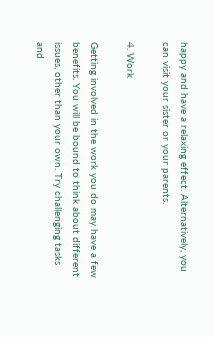happy and have a relaxing effect. Alternatively, you can visit your sister or your parents.

4. Work

Getting involved in the work you do may have a few benefits. You will be bound to think about different issues, other than your own. Try challenging tasks and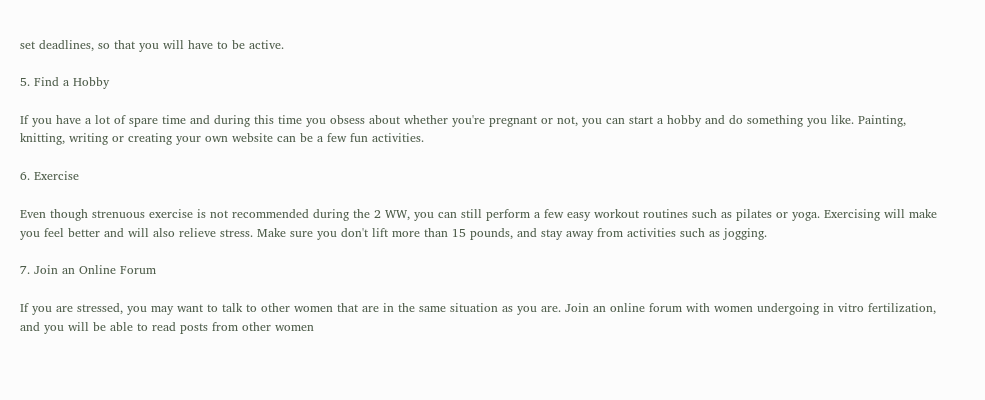set deadlines, so that you will have to be active.

5. Find a Hobby

If you have a lot of spare time and during this time you obsess about whether you're pregnant or not, you can start a hobby and do something you like. Painting, knitting, writing or creating your own website can be a few fun activities.

6. Exercise

Even though strenuous exercise is not recommended during the 2 WW, you can still perform a few easy workout routines such as pilates or yoga. Exercising will make you feel better and will also relieve stress. Make sure you don't lift more than 15 pounds, and stay away from activities such as jogging.

7. Join an Online Forum

If you are stressed, you may want to talk to other women that are in the same situation as you are. Join an online forum with women undergoing in vitro fertilization, and you will be able to read posts from other women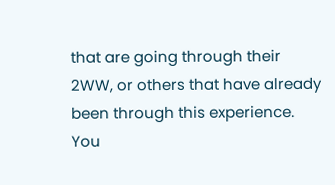that are going through their 2WW, or others that have already been through this experience. You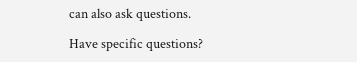can also ask questions.

Have specific questions?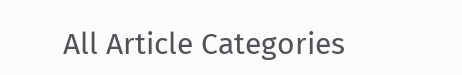All Article Categories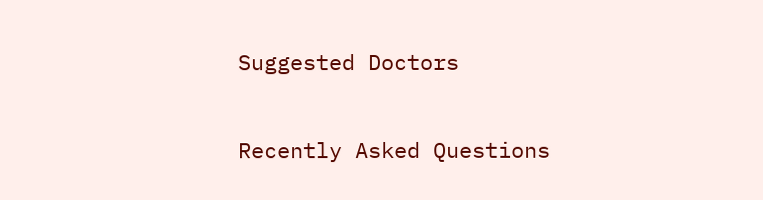Suggested Doctors

Recently Asked Questions